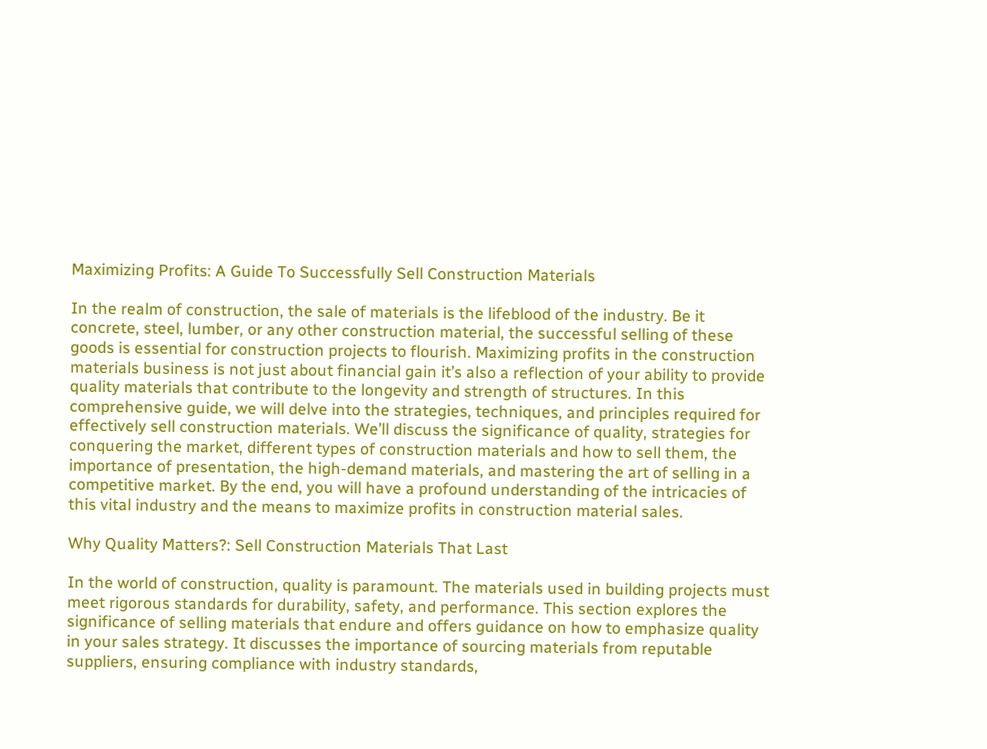Maximizing Profits: A Guide To Successfully Sell Construction Materials

In the realm of construction, the sale of materials is the lifeblood of the industry. Be it concrete, steel, lumber, or any other construction material, the successful selling of these goods is essential for construction projects to flourish. Maximizing profits in the construction materials business is not just about financial gain it’s also a reflection of your ability to provide quality materials that contribute to the longevity and strength of structures. In this comprehensive guide, we will delve into the strategies, techniques, and principles required for effectively sell construction materials. We’ll discuss the significance of quality, strategies for conquering the market, different types of construction materials and how to sell them, the importance of presentation, the high-demand materials, and mastering the art of selling in a competitive market. By the end, you will have a profound understanding of the intricacies of this vital industry and the means to maximize profits in construction material sales.

Why Quality Matters?: Sell Construction Materials That Last

In the world of construction, quality is paramount. The materials used in building projects must meet rigorous standards for durability, safety, and performance. This section explores the significance of selling materials that endure and offers guidance on how to emphasize quality in your sales strategy. It discusses the importance of sourcing materials from reputable suppliers, ensuring compliance with industry standards,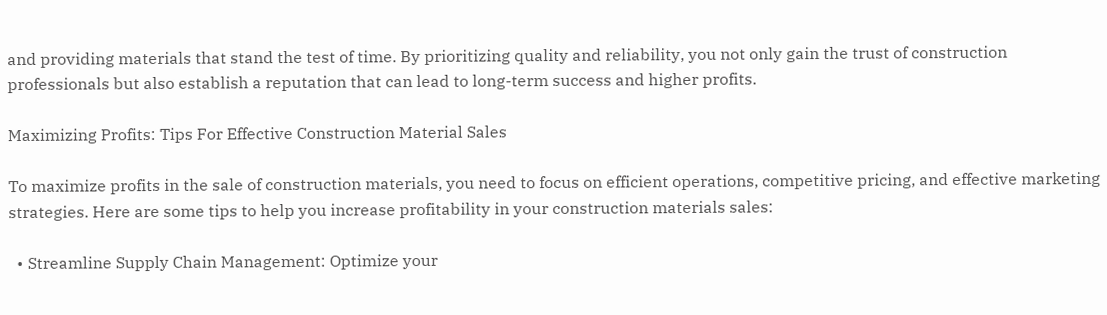and providing materials that stand the test of time. By prioritizing quality and reliability, you not only gain the trust of construction professionals but also establish a reputation that can lead to long-term success and higher profits.

Maximizing Profits: Tips For Effective Construction Material Sales

To maximize profits in the sale of construction materials, you need to focus on efficient operations, competitive pricing, and effective marketing strategies. Here are some tips to help you increase profitability in your construction materials sales:

  • Streamline Supply Chain Management: Optimize your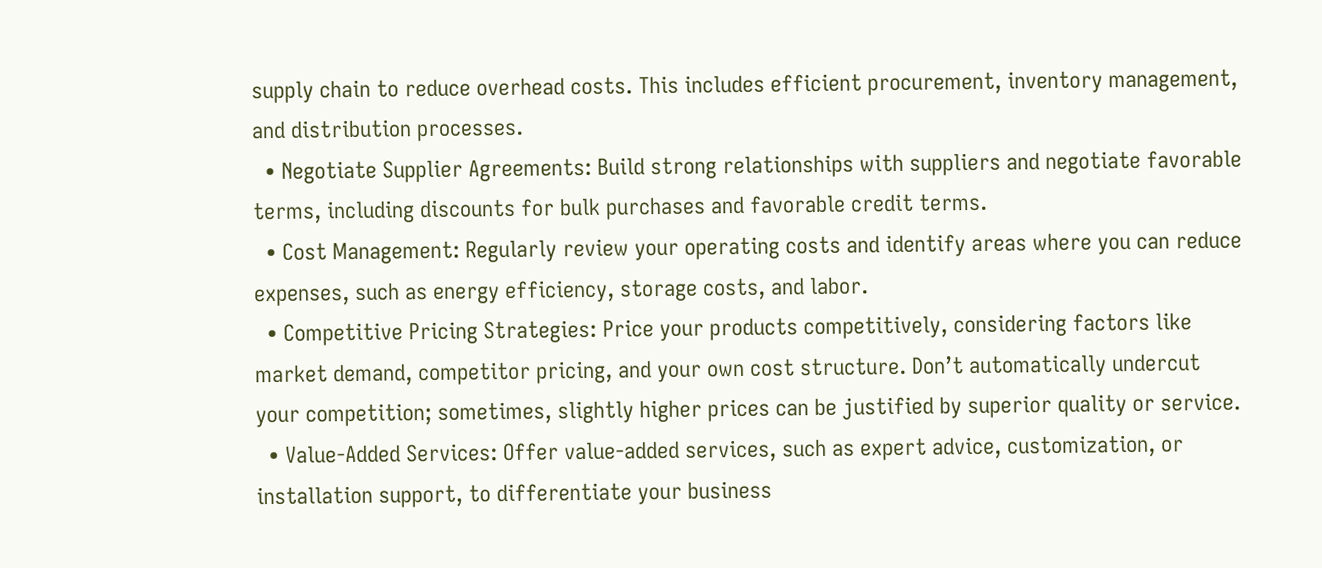supply chain to reduce overhead costs. This includes efficient procurement, inventory management, and distribution processes.
  • Negotiate Supplier Agreements: Build strong relationships with suppliers and negotiate favorable terms, including discounts for bulk purchases and favorable credit terms.
  • Cost Management: Regularly review your operating costs and identify areas where you can reduce expenses, such as energy efficiency, storage costs, and labor.
  • Competitive Pricing Strategies: Price your products competitively, considering factors like market demand, competitor pricing, and your own cost structure. Don’t automatically undercut your competition; sometimes, slightly higher prices can be justified by superior quality or service.
  • Value-Added Services: Offer value-added services, such as expert advice, customization, or installation support, to differentiate your business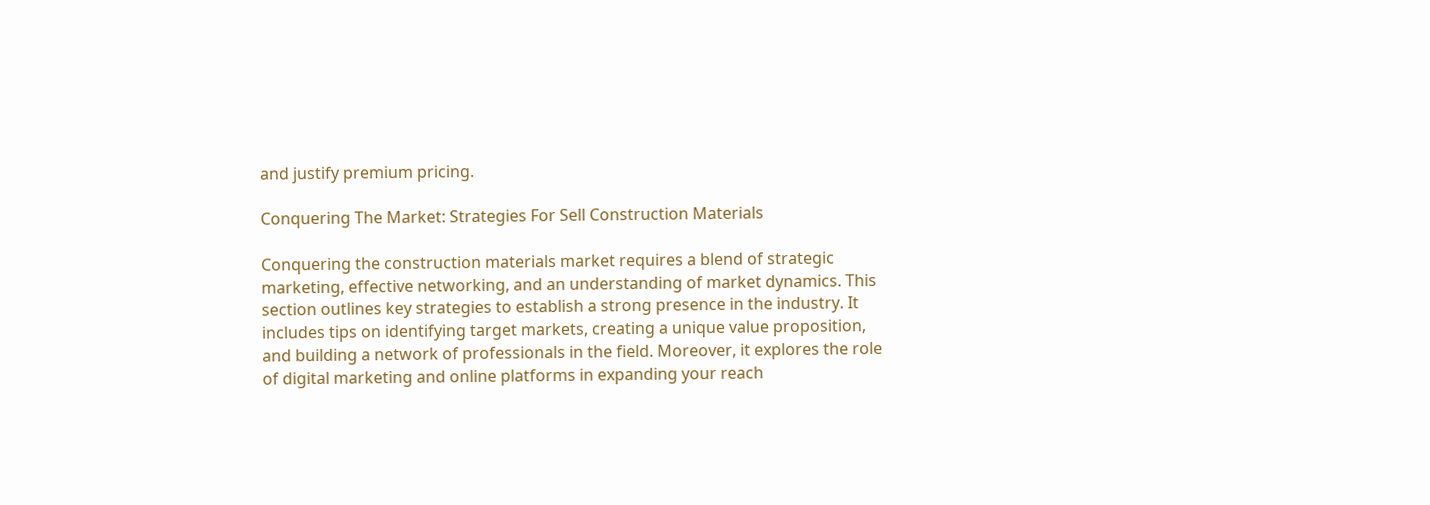and justify premium pricing.

Conquering The Market: Strategies For Sell Construction Materials

Conquering the construction materials market requires a blend of strategic marketing, effective networking, and an understanding of market dynamics. This section outlines key strategies to establish a strong presence in the industry. It includes tips on identifying target markets, creating a unique value proposition, and building a network of professionals in the field. Moreover, it explores the role of digital marketing and online platforms in expanding your reach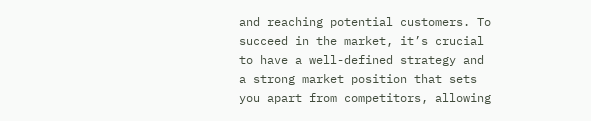and reaching potential customers. To succeed in the market, it’s crucial to have a well-defined strategy and a strong market position that sets you apart from competitors, allowing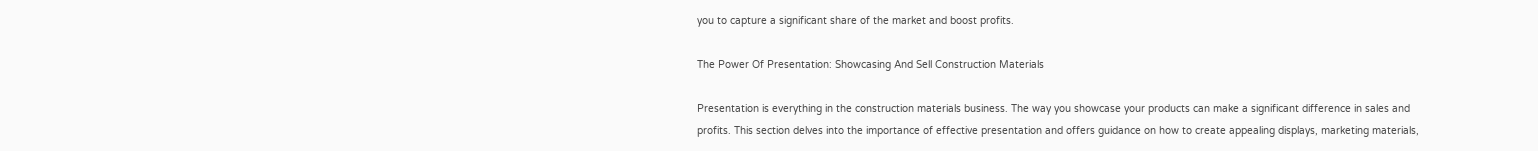you to capture a significant share of the market and boost profits.

The Power Of Presentation: Showcasing And Sell Construction Materials

Presentation is everything in the construction materials business. The way you showcase your products can make a significant difference in sales and profits. This section delves into the importance of effective presentation and offers guidance on how to create appealing displays, marketing materials,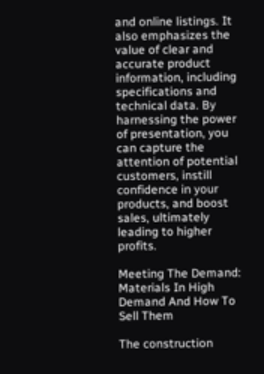and online listings. It also emphasizes the value of clear and accurate product information, including specifications and technical data. By harnessing the power of presentation, you can capture the attention of potential customers, instill confidence in your products, and boost sales, ultimately leading to higher profits.

Meeting The Demand: Materials In High Demand And How To Sell Them

The construction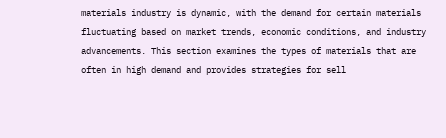materials industry is dynamic, with the demand for certain materials fluctuating based on market trends, economic conditions, and industry advancements. This section examines the types of materials that are often in high demand and provides strategies for sell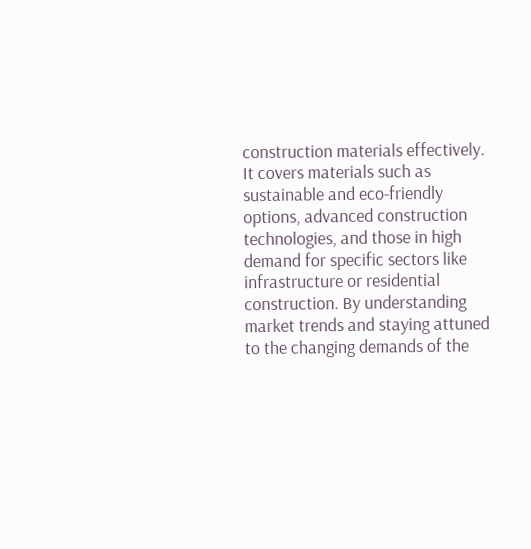construction materials effectively. It covers materials such as sustainable and eco-friendly options, advanced construction technologies, and those in high demand for specific sectors like infrastructure or residential construction. By understanding market trends and staying attuned to the changing demands of the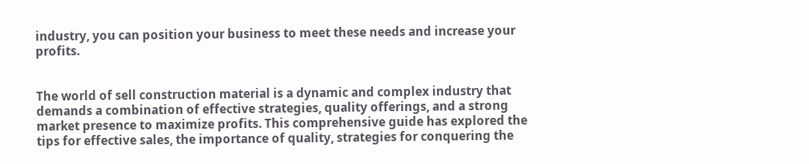industry, you can position your business to meet these needs and increase your profits.


The world of sell construction material is a dynamic and complex industry that demands a combination of effective strategies, quality offerings, and a strong market presence to maximize profits. This comprehensive guide has explored the tips for effective sales, the importance of quality, strategies for conquering the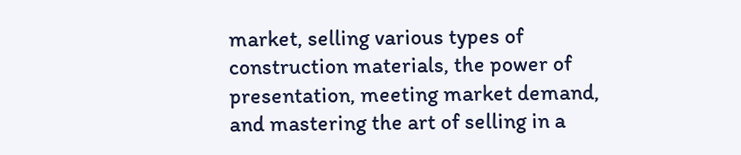market, selling various types of construction materials, the power of presentation, meeting market demand, and mastering the art of selling in a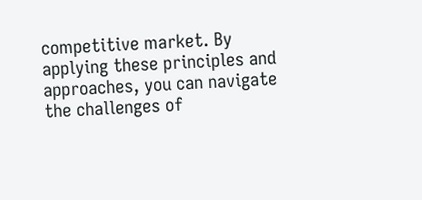competitive market. By applying these principles and approaches, you can navigate the challenges of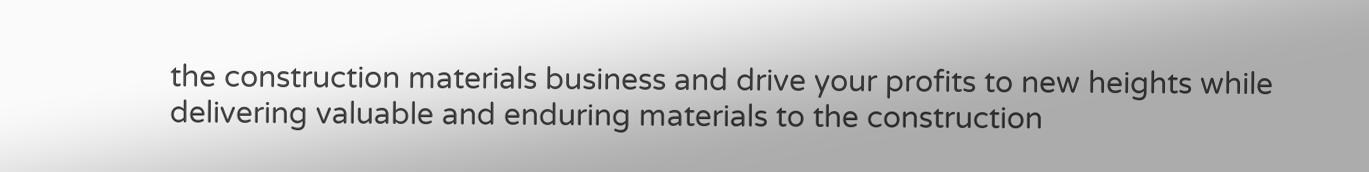the construction materials business and drive your profits to new heights while delivering valuable and enduring materials to the construction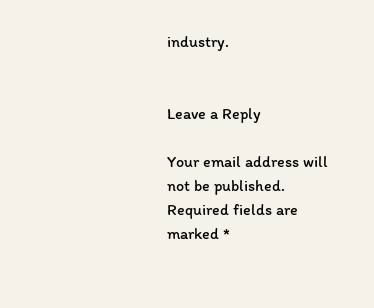industry.


Leave a Reply

Your email address will not be published. Required fields are marked *